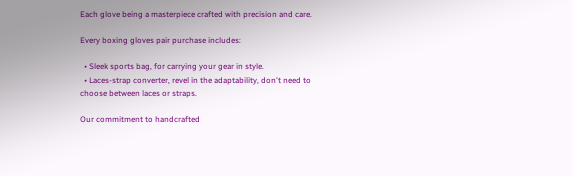Each glove being a masterpiece crafted with precision and care.

Every boxing gloves pair purchase includes:

  • Sleek sports bag, for carrying your gear in style.
  • Laces-strap converter, revel in the adaptability, don't need to choose between laces or straps.

Our commitment to handcrafted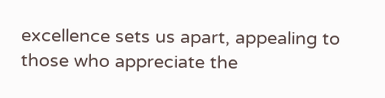excellence sets us apart, appealing to those who appreciate the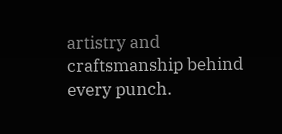artistry and craftsmanship behind every punch.